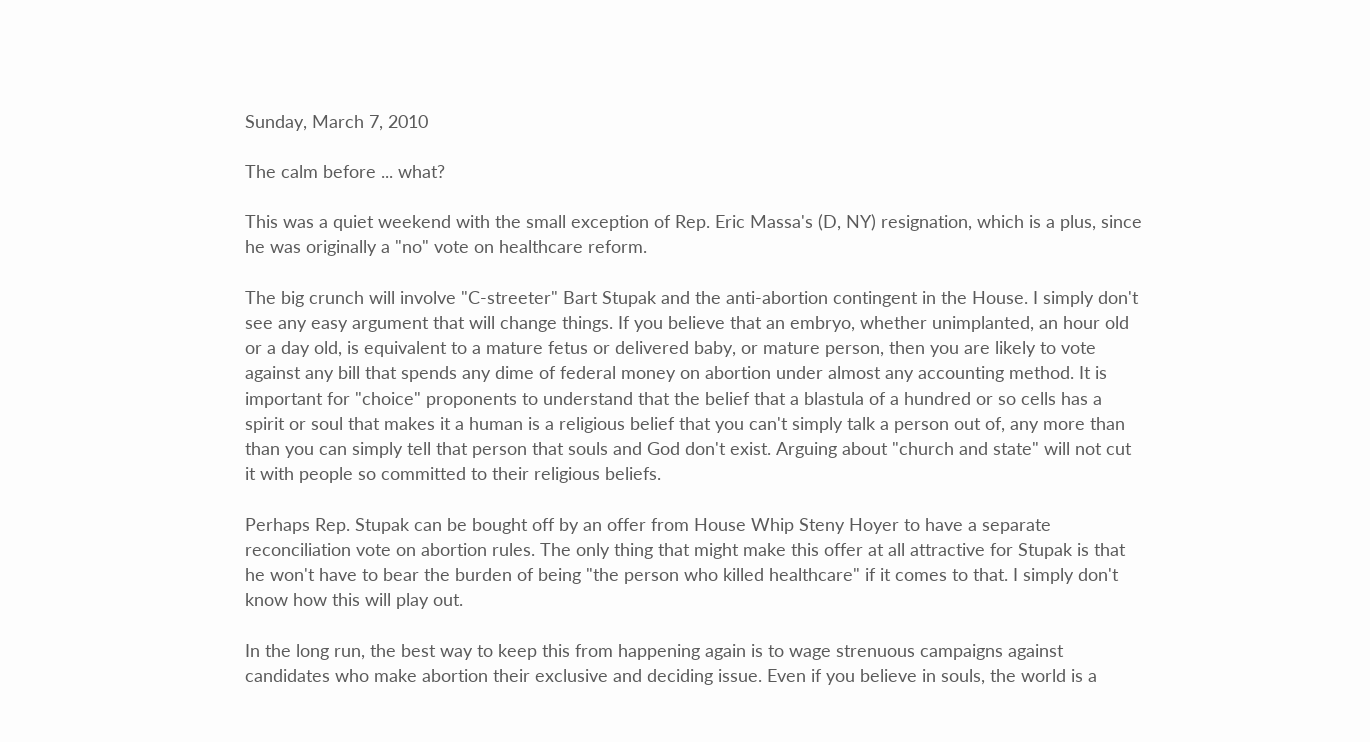Sunday, March 7, 2010

The calm before ... what?

This was a quiet weekend with the small exception of Rep. Eric Massa's (D, NY) resignation, which is a plus, since he was originally a "no" vote on healthcare reform.

The big crunch will involve "C-streeter" Bart Stupak and the anti-abortion contingent in the House. I simply don't see any easy argument that will change things. If you believe that an embryo, whether unimplanted, an hour old or a day old, is equivalent to a mature fetus or delivered baby, or mature person, then you are likely to vote against any bill that spends any dime of federal money on abortion under almost any accounting method. It is important for "choice" proponents to understand that the belief that a blastula of a hundred or so cells has a spirit or soul that makes it a human is a religious belief that you can't simply talk a person out of, any more than than you can simply tell that person that souls and God don't exist. Arguing about "church and state" will not cut it with people so committed to their religious beliefs.

Perhaps Rep. Stupak can be bought off by an offer from House Whip Steny Hoyer to have a separate reconciliation vote on abortion rules. The only thing that might make this offer at all attractive for Stupak is that he won't have to bear the burden of being "the person who killed healthcare" if it comes to that. I simply don't know how this will play out.

In the long run, the best way to keep this from happening again is to wage strenuous campaigns against candidates who make abortion their exclusive and deciding issue. Even if you believe in souls, the world is a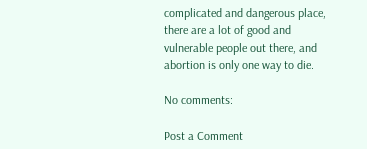complicated and dangerous place, there are a lot of good and vulnerable people out there, and abortion is only one way to die.

No comments:

Post a Comment